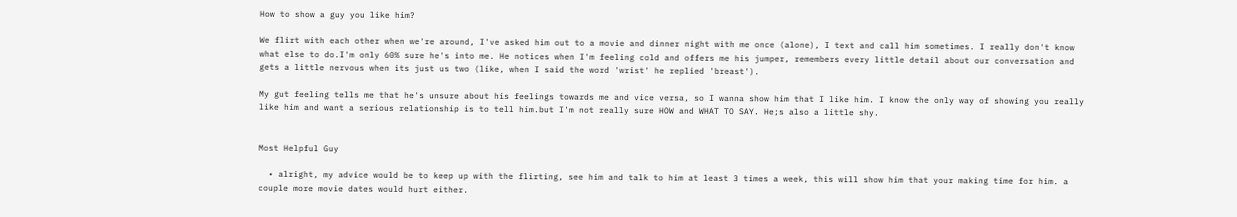How to show a guy you like him?

We flirt with each other when we're around, I've asked him out to a movie and dinner night with me once (alone), I text and call him sometimes. I really don't know what else to do.I'm only 60% sure he's into me. He notices when I'm feeling cold and offers me his jumper, remembers every little detail about our conversation and gets a little nervous when its just us two (like, when I said the word 'wrist' he replied 'breast').

My gut feeling tells me that he's unsure about his feelings towards me and vice versa, so I wanna show him that I like him. I know the only way of showing you really like him and want a serious relationship is to tell him.but I'm not really sure HOW and WHAT TO SAY. He;s also a little shy.


Most Helpful Guy

  • alright, my advice would be to keep up with the flirting, see him and talk to him at least 3 times a week, this will show him that your making time for him. a couple more movie dates would hurt either.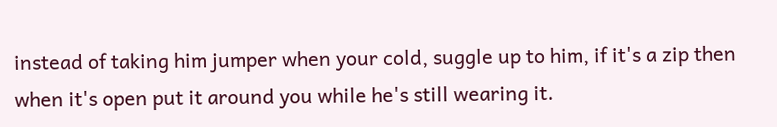instead of taking him jumper when your cold, suggle up to him, if it's a zip then when it's open put it around you while he's still wearing it.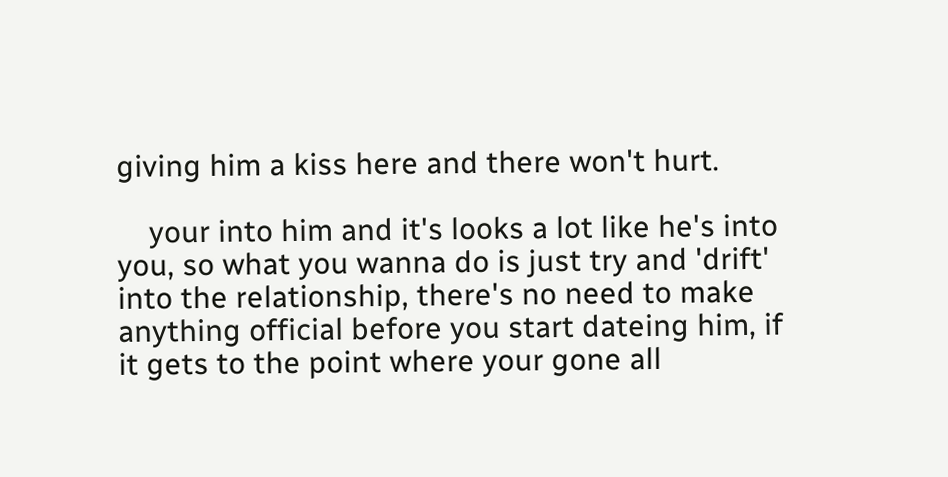giving him a kiss here and there won't hurt.

    your into him and it's looks a lot like he's into you, so what you wanna do is just try and 'drift' into the relationship, there's no need to make anything official before you start dateing him, if it gets to the point where your gone all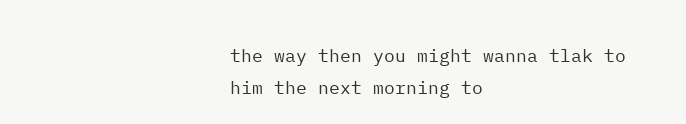the way then you might wanna tlak to him the next morning to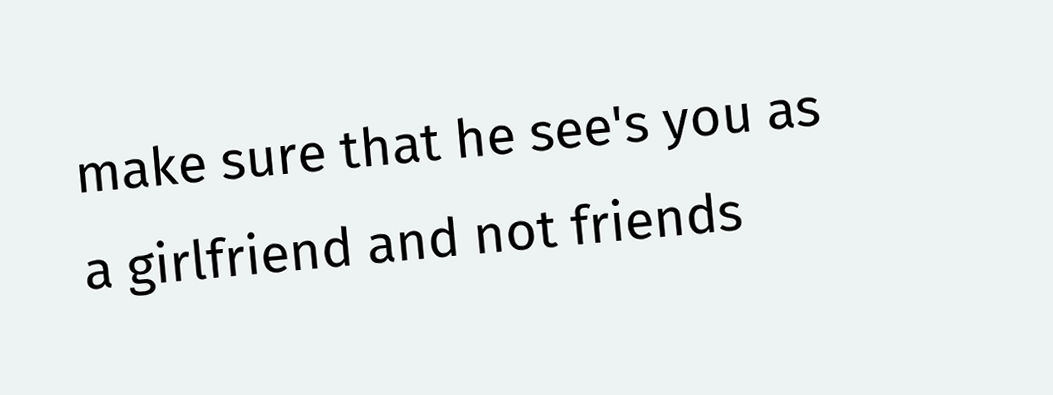make sure that he see's you as a girlfriend and not friends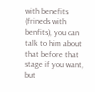with benefits (frineds with benfits), you can talk to him about that before that stage if you want, but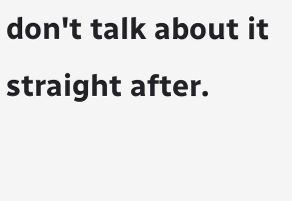don't talk about it straight after.